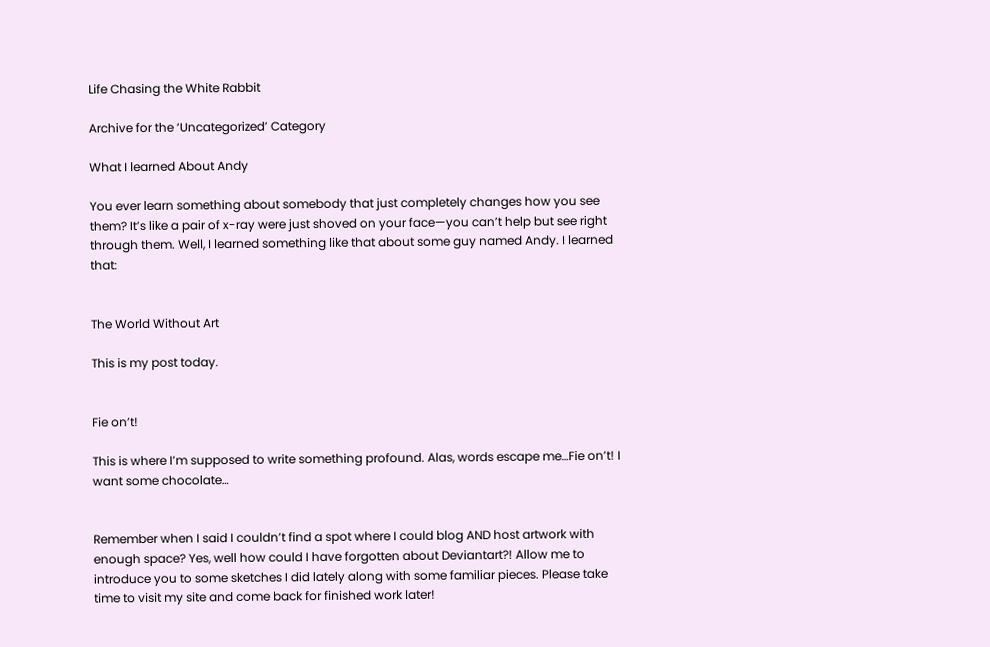Life Chasing the White Rabbit

Archive for the ‘Uncategorized’ Category

What I learned About Andy

You ever learn something about somebody that just completely changes how you see them? It’s like a pair of x-ray were just shoved on your face—you can’t help but see right through them. Well, I learned something like that about some guy named Andy. I learned that:


The World Without Art

This is my post today.


Fie on’t!

This is where I’m supposed to write something profound. Alas, words escape me…Fie on’t! I want some chocolate…


Remember when I said I couldn’t find a spot where I could blog AND host artwork with enough space? Yes, well how could I have forgotten about Deviantart?! Allow me to introduce you to some sketches I did lately along with some familiar pieces. Please take time to visit my site and come back for finished work later!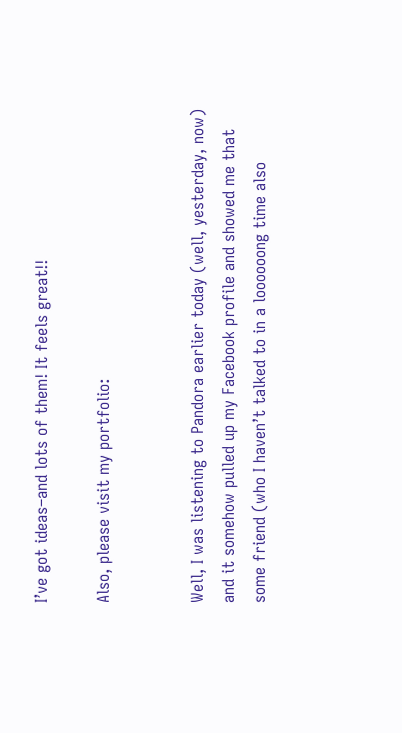I’ve got ideas–and lots of them! It feels great!!

Also, please visit my portfolio:


Well, I was listening to Pandora earlier today (well, yesterday, now) and it somehow pulled up my Facebook profile and showed me that some friend (who I haven’t talked to in a loooooong time also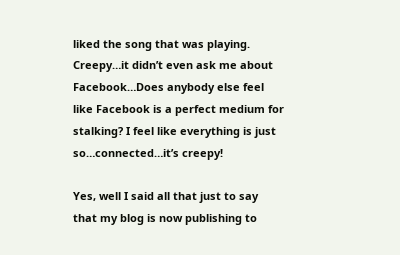liked the song that was playing. Creepy…it didn’t even ask me about Facebook…Does anybody else feel like Facebook is a perfect medium for stalking? I feel like everything is just so…connected…it’s creepy!

Yes, well I said all that just to say that my blog is now publishing to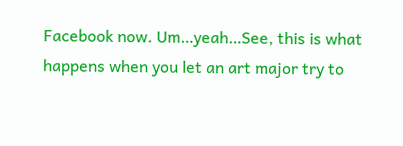Facebook now. Um…yeah…See, this is what happens when you let an art major try to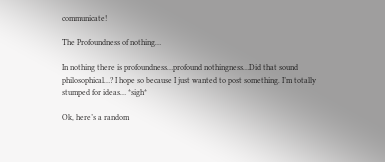communicate!

The Profoundness of nothing…

In nothing there is profoundness…profound nothingness…Did that sound philosophical…? I hope so because I just wanted to post something. I’m totally stumped for ideas… *sigh*

Ok, here’s a random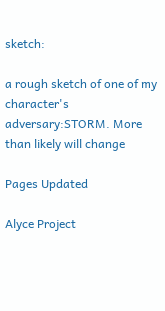sketch:

a rough sketch of one of my character's adversary:STORM. More than likely will change

Pages Updated

Alyce Project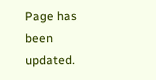Page has been updated.